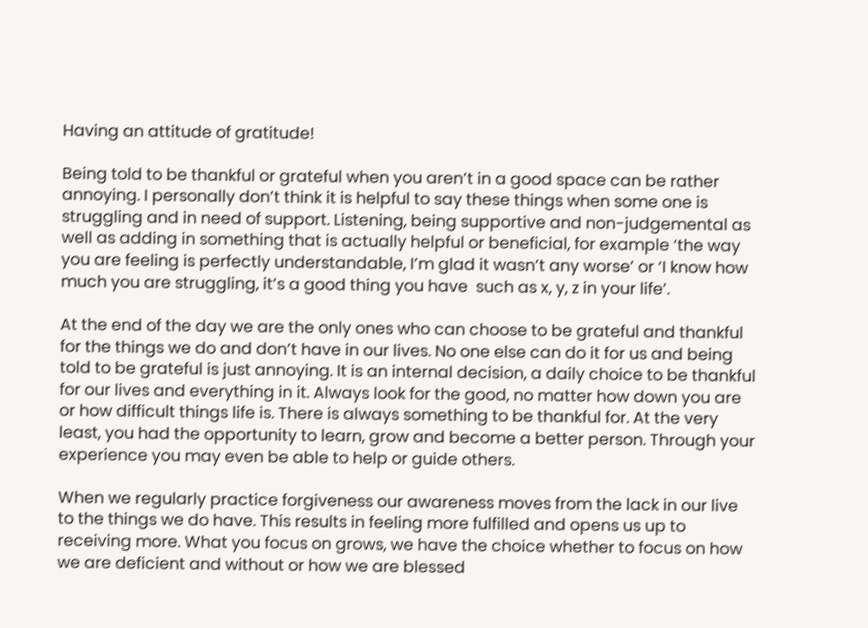Having an attitude of gratitude!

Being told to be thankful or grateful when you aren’t in a good space can be rather annoying. I personally don’t think it is helpful to say these things when some one is struggling and in need of support. Listening, being supportive and non-judgemental as well as adding in something that is actually helpful or beneficial, for example ‘the way you are feeling is perfectly understandable, I’m glad it wasn’t any worse’ or ‘I know how much you are struggling, it’s a good thing you have  such as x, y, z in your life’.

At the end of the day we are the only ones who can choose to be grateful and thankful for the things we do and don’t have in our lives. No one else can do it for us and being told to be grateful is just annoying. It is an internal decision, a daily choice to be thankful for our lives and everything in it. Always look for the good, no matter how down you are or how difficult things life is. There is always something to be thankful for. At the very least, you had the opportunity to learn, grow and become a better person. Through your experience you may even be able to help or guide others.

When we regularly practice forgiveness our awareness moves from the lack in our live to the things we do have. This results in feeling more fulfilled and opens us up to receiving more. What you focus on grows, we have the choice whether to focus on how we are deficient and without or how we are blessed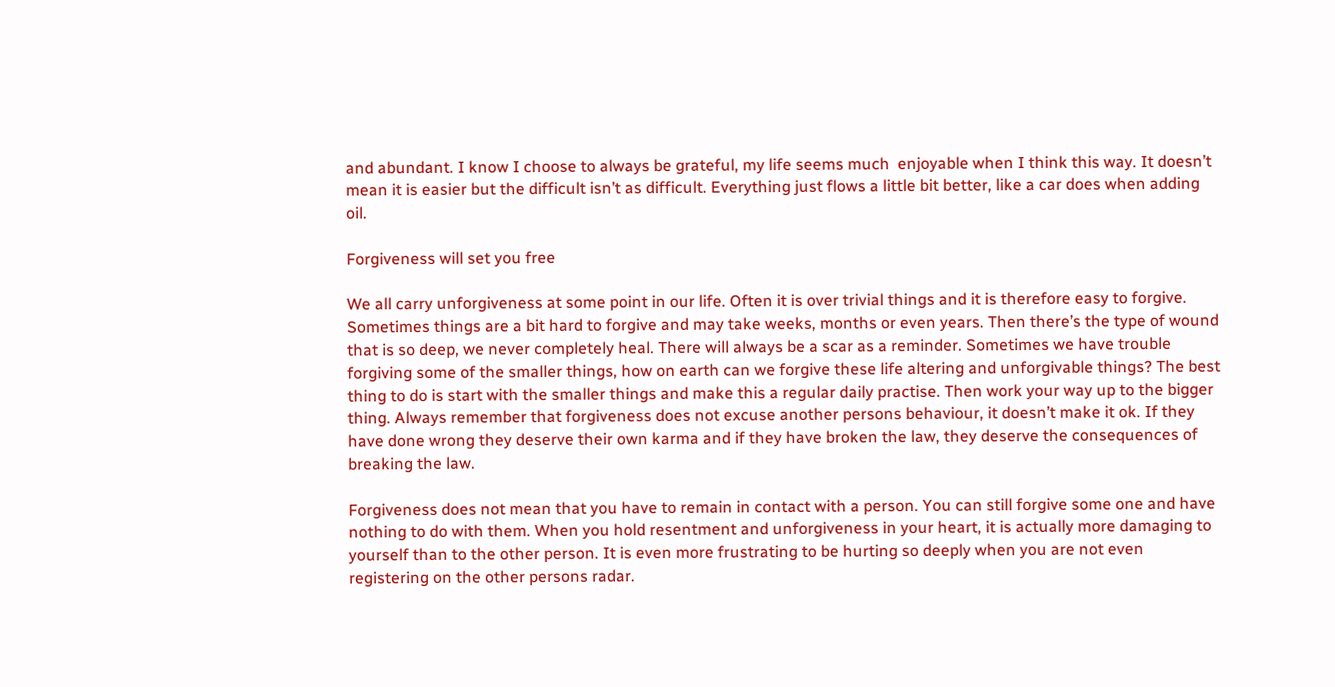and abundant. I know I choose to always be grateful, my life seems much  enjoyable when I think this way. It doesn’t mean it is easier but the difficult isn’t as difficult. Everything just flows a little bit better, like a car does when adding oil.

Forgiveness will set you free

We all carry unforgiveness at some point in our life. Often it is over trivial things and it is therefore easy to forgive. Sometimes things are a bit hard to forgive and may take weeks, months or even years. Then there’s the type of wound that is so deep, we never completely heal. There will always be a scar as a reminder. Sometimes we have trouble forgiving some of the smaller things, how on earth can we forgive these life altering and unforgivable things? The best thing to do is start with the smaller things and make this a regular daily practise. Then work your way up to the bigger thing. Always remember that forgiveness does not excuse another persons behaviour, it doesn’t make it ok. If they have done wrong they deserve their own karma and if they have broken the law, they deserve the consequences of breaking the law.

Forgiveness does not mean that you have to remain in contact with a person. You can still forgive some one and have nothing to do with them. When you hold resentment and unforgiveness in your heart, it is actually more damaging to yourself than to the other person. It is even more frustrating to be hurting so deeply when you are not even registering on the other persons radar.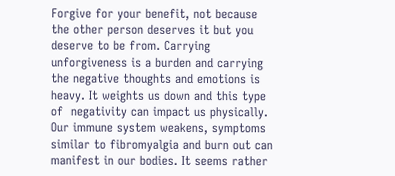Forgive for your benefit, not because the other person deserves it but you deserve to be from. Carrying unforgiveness is a burden and carrying the negative thoughts and emotions is heavy. It weights us down and this type of  negativity can impact us physically. Our immune system weakens, symptoms similar to fibromyalgia and burn out can manifest in our bodies. It seems rather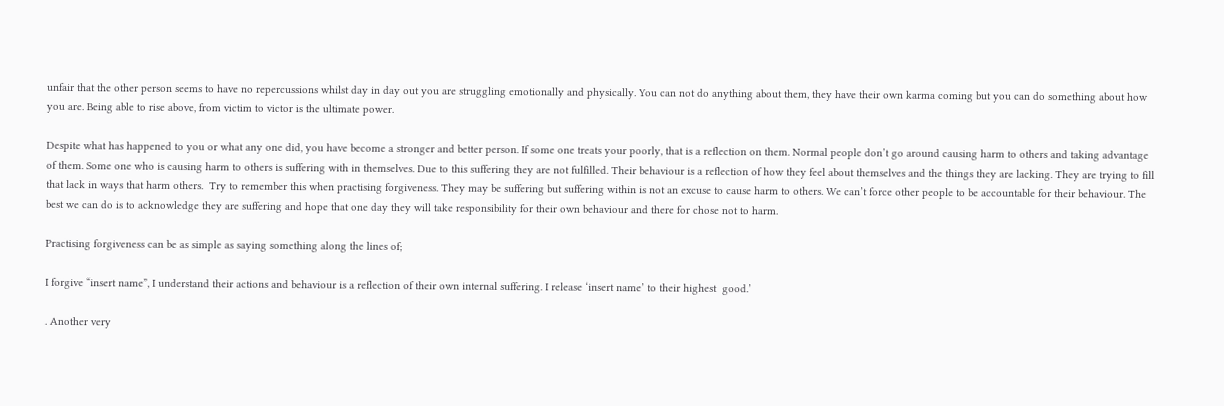unfair that the other person seems to have no repercussions whilst day in day out you are struggling emotionally and physically. You can not do anything about them, they have their own karma coming but you can do something about how you are. Being able to rise above, from victim to victor is the ultimate power.

Despite what has happened to you or what any one did, you have become a stronger and better person. If some one treats your poorly, that is a reflection on them. Normal people don’t go around causing harm to others and taking advantage of them. Some one who is causing harm to others is suffering with in themselves. Due to this suffering they are not fulfilled. Their behaviour is a reflection of how they feel about themselves and the things they are lacking. They are trying to fill that lack in ways that harm others.  Try to remember this when practising forgiveness. They may be suffering but suffering within is not an excuse to cause harm to others. We can’t force other people to be accountable for their behaviour. The best we can do is to acknowledge they are suffering and hope that one day they will take responsibility for their own behaviour and there for chose not to harm.

Practising forgiveness can be as simple as saying something along the lines of;

I forgive “insert name”, I understand their actions and behaviour is a reflection of their own internal suffering. I release ‘insert name’ to their highest  good.’

. Another very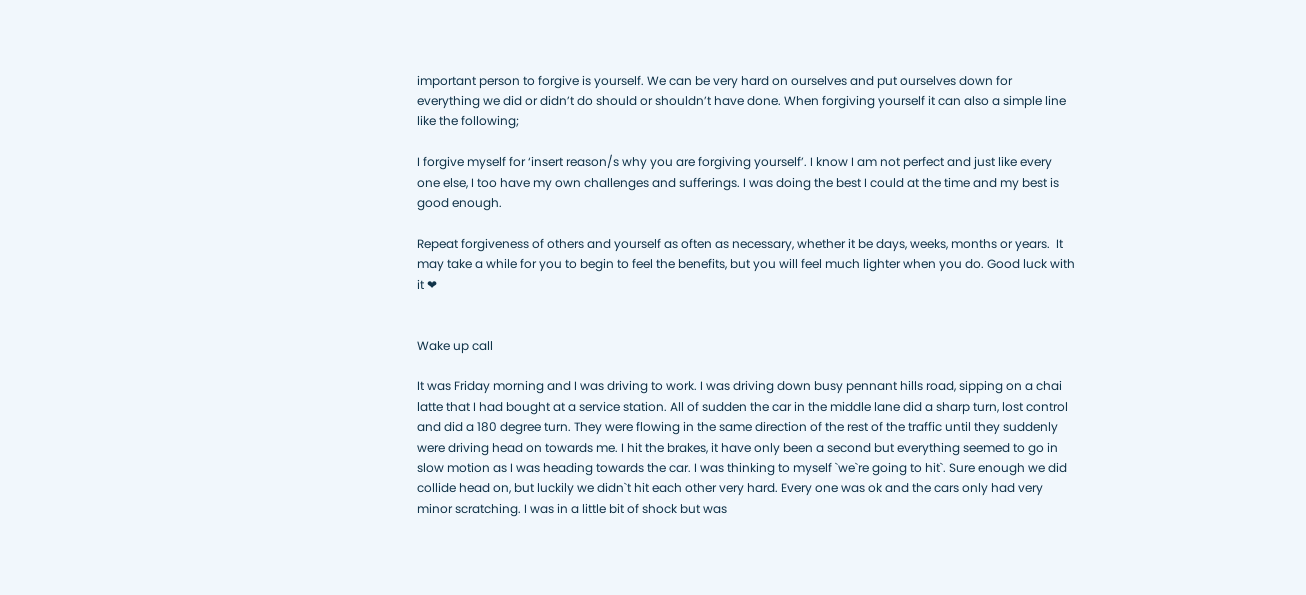important person to forgive is yourself. We can be very hard on ourselves and put ourselves down for everything we did or didn’t do should or shouldn’t have done. When forgiving yourself it can also a simple line like the following;

I forgive myself for ‘insert reason/s why you are forgiving yourself’. I know I am not perfect and just like every one else, I too have my own challenges and sufferings. I was doing the best I could at the time and my best is good enough.

Repeat forgiveness of others and yourself as often as necessary, whether it be days, weeks, months or years.  It may take a while for you to begin to feel the benefits, but you will feel much lighter when you do. Good luck with it ❤


Wake up call

It was Friday morning and I was driving to work. I was driving down busy pennant hills road, sipping on a chai latte that I had bought at a service station. All of sudden the car in the middle lane did a sharp turn, lost control and did a 180 degree turn. They were flowing in the same direction of the rest of the traffic until they suddenly were driving head on towards me. I hit the brakes, it have only been a second but everything seemed to go in slow motion as I was heading towards the car. I was thinking to myself `we`re going to hit`. Sure enough we did collide head on, but luckily we didn`t hit each other very hard. Every one was ok and the cars only had very minor scratching. I was in a little bit of shock but was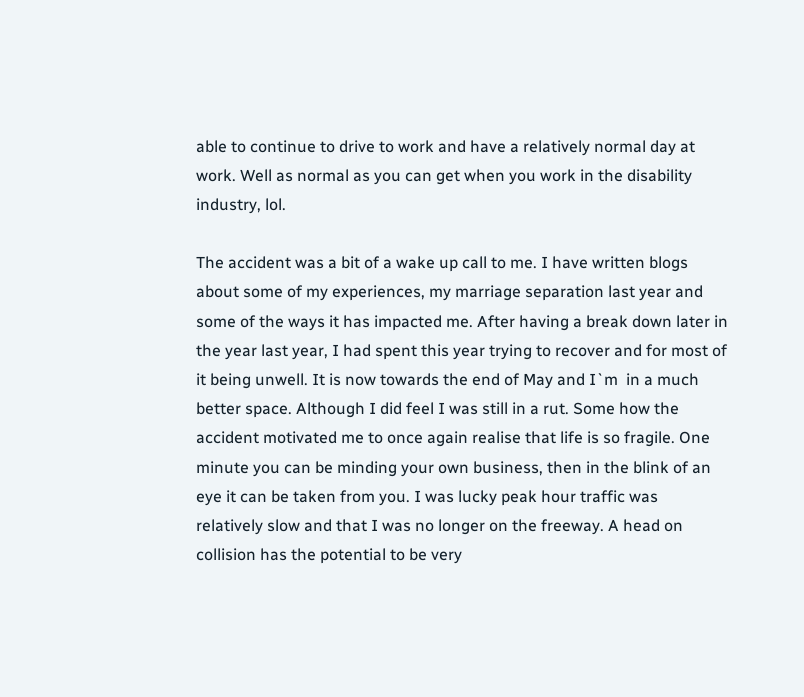able to continue to drive to work and have a relatively normal day at work. Well as normal as you can get when you work in the disability industry, lol.

The accident was a bit of a wake up call to me. I have written blogs about some of my experiences, my marriage separation last year and some of the ways it has impacted me. After having a break down later in the year last year, I had spent this year trying to recover and for most of it being unwell. It is now towards the end of May and I`m  in a much better space. Although I did feel I was still in a rut. Some how the accident motivated me to once again realise that life is so fragile. One minute you can be minding your own business, then in the blink of an eye it can be taken from you. I was lucky peak hour traffic was relatively slow and that I was no longer on the freeway. A head on collision has the potential to be very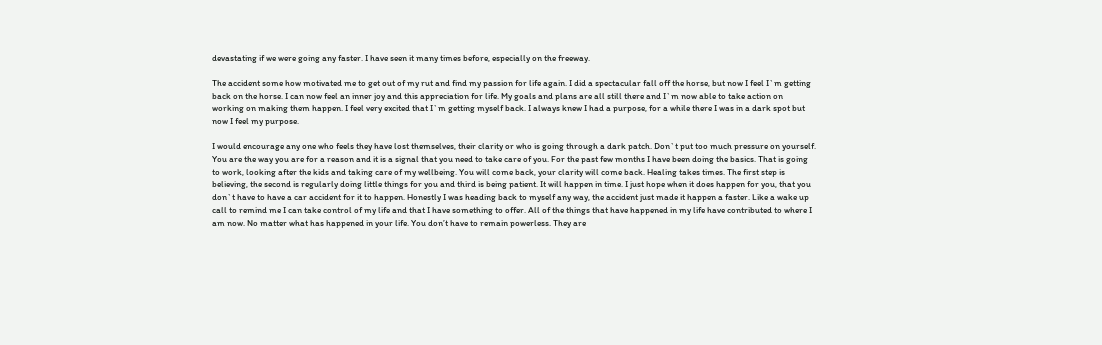devastating if we were going any faster. I have seen it many times before, especially on the freeway.

The accident some how motivated me to get out of my rut and find my passion for life again. I did a spectacular fall off the horse, but now I feel I`m getting back on the horse. I can now feel an inner joy and this appreciation for life. My goals and plans are all still there and I`m now able to take action on working on making them happen. I feel very excited that I`m getting myself back. I always knew I had a purpose, for a while there I was in a dark spot but now I feel my purpose.

I would encourage any one who feels they have lost themselves, their clarity or who is going through a dark patch. Don`t put too much pressure on yourself. You are the way you are for a reason and it is a signal that you need to take care of you. For the past few months I have been doing the basics. That is going to work, looking after the kids and taking care of my wellbeing. You will come back, your clarity will come back. Healing takes times. The first step is believing, the second is regularly doing little things for you and third is being patient. It will happen in time. I just hope when it does happen for you, that you don`t have to have a car accident for it to happen. Honestly I was heading back to myself any way, the accident just made it happen a faster. Like a wake up call to remind me I can take control of my life and that I have something to offer. All of the things that have happened in my life have contributed to where I am now. No matter what has happened in your life. You don’t have to remain powerless. They are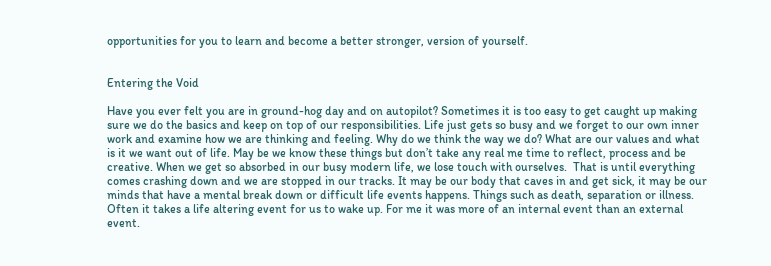opportunities for you to learn and become a better stronger, version of yourself.


Entering the Void

Have you ever felt you are in ground-hog day and on autopilot? Sometimes it is too easy to get caught up making sure we do the basics and keep on top of our responsibilities. Life just gets so busy and we forget to our own inner work and examine how we are thinking and feeling. Why do we think the way we do? What are our values and what is it we want out of life. May be we know these things but don’t take any real me time to reflect, process and be creative. When we get so absorbed in our busy modern life, we lose touch with ourselves.  That is until everything comes crashing down and we are stopped in our tracks. It may be our body that caves in and get sick, it may be our minds that have a mental break down or difficult life events happens. Things such as death, separation or illness. Often it takes a life altering event for us to wake up. For me it was more of an internal event than an external event.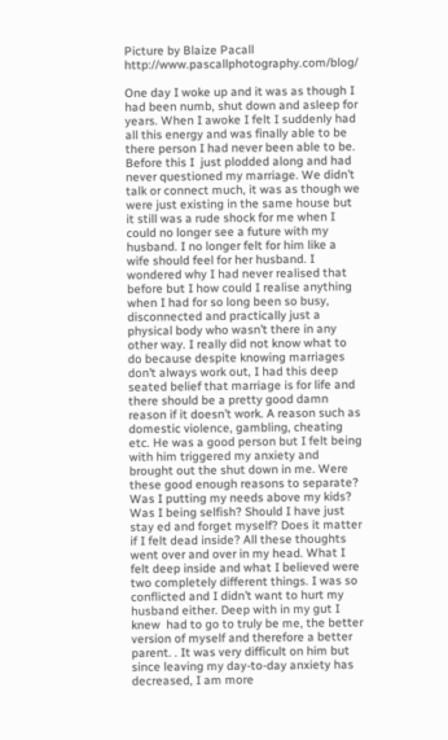Picture by Blaize Pacall  http://www.pascallphotography.com/blog/

One day I woke up and it was as though I had been numb, shut down and asleep for years. When I awoke I felt I suddenly had all this energy and was finally able to be there person I had never been able to be. Before this I  just plodded along and had never questioned my marriage. We didn’t talk or connect much, it was as though we were just existing in the same house but  it still was a rude shock for me when I could no longer see a future with my husband. I no longer felt for him like a wife should feel for her husband. I wondered why I had never realised that before but I how could I realise anything when I had for so long been so busy, disconnected and practically just a physical body who wasn’t there in any other way. I really did not know what to do because despite knowing marriages don’t always work out, I had this deep seated belief that marriage is for life and there should be a pretty good damn reason if it doesn’t work. A reason such as domestic violence, gambling, cheating etc. He was a good person but I felt being with him triggered my anxiety and brought out the shut down in me. Were these good enough reasons to separate? Was I putting my needs above my kids? Was I being selfish? Should I have just stay ed and forget myself? Does it matter if I felt dead inside? All these thoughts went over and over in my head. What I felt deep inside and what I believed were two completely different things. I was so conflicted and I didn’t want to hurt my husband either. Deep with in my gut I knew  had to go to truly be me, the better version of myself and therefore a better parent. . It was very difficult on him but since leaving my day-to-day anxiety has decreased, I am more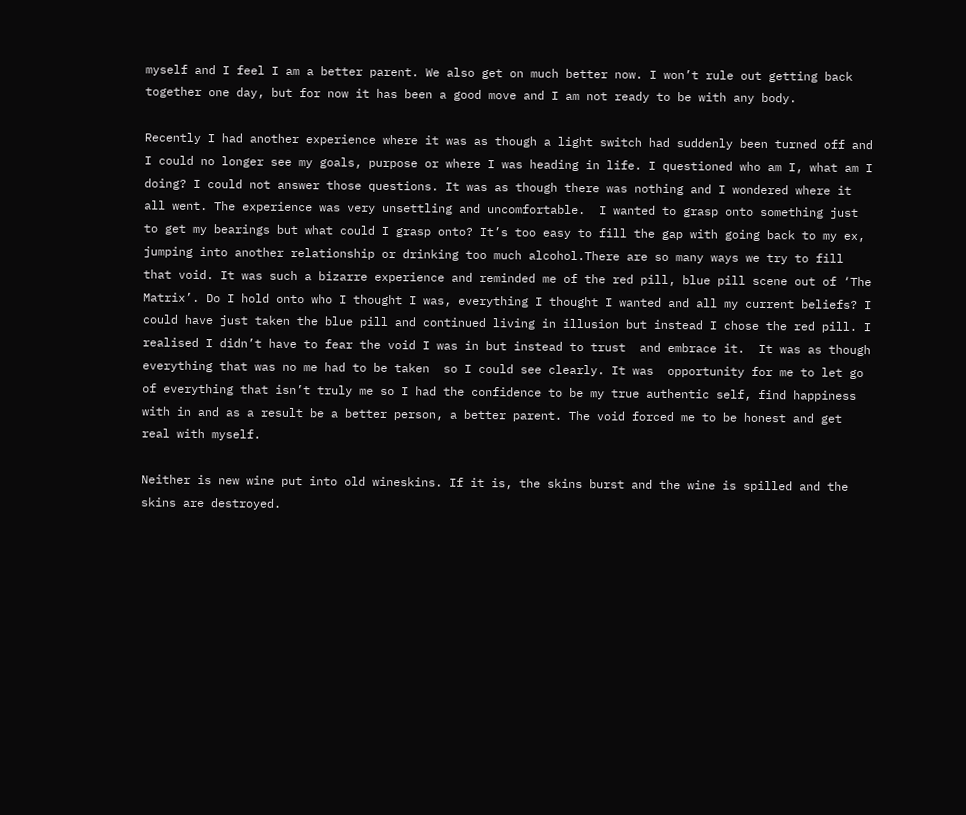myself and I feel I am a better parent. We also get on much better now. I won’t rule out getting back together one day, but for now it has been a good move and I am not ready to be with any body.

Recently I had another experience where it was as though a light switch had suddenly been turned off and I could no longer see my goals, purpose or where I was heading in life. I questioned who am I, what am I doing? I could not answer those questions. It was as though there was nothing and I wondered where it all went. The experience was very unsettling and uncomfortable.  I wanted to grasp onto something just to get my bearings but what could I grasp onto? It’s too easy to fill the gap with going back to my ex, jumping into another relationship or drinking too much alcohol.There are so many ways we try to fill that void. It was such a bizarre experience and reminded me of the red pill, blue pill scene out of ‘The Matrix’. Do I hold onto who I thought I was, everything I thought I wanted and all my current beliefs? I could have just taken the blue pill and continued living in illusion but instead I chose the red pill. I realised I didn’t have to fear the void I was in but instead to trust  and embrace it.  It was as though everything that was no me had to be taken  so I could see clearly. It was  opportunity for me to let go of everything that isn’t truly me so I had the confidence to be my true authentic self, find happiness with in and as a result be a better person, a better parent. The void forced me to be honest and get real with myself.

Neither is new wine put into old wineskins. If it is, the skins burst and the wine is spilled and the skins are destroyed.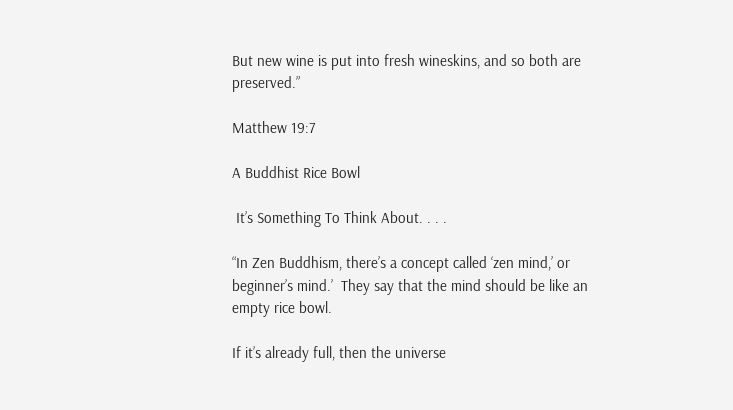But new wine is put into fresh wineskins, and so both are preserved.”

Matthew 19:7

A Buddhist Rice Bowl

 It’s Something To Think About. . . .

“In Zen Buddhism, there’s a concept called ‘zen mind,’ or beginner’s mind.’  They say that the mind should be like an empty rice bowl.

If it’s already full, then the universe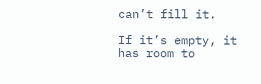can’t fill it.

If it’s empty, it has room to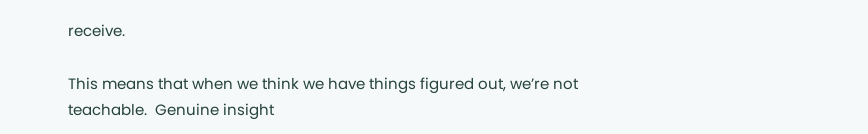receive.

This means that when we think we have things figured out, we’re not teachable.  Genuine insight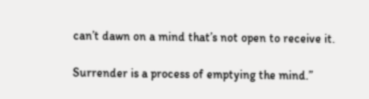can’t dawn on a mind that’s not open to receive it.

Surrender is a process of emptying the mind.”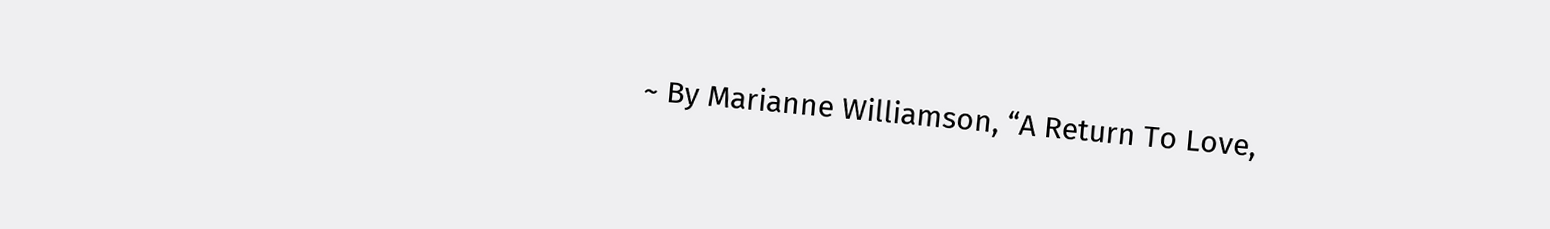~ By Marianne Williamson, “A Return To Love,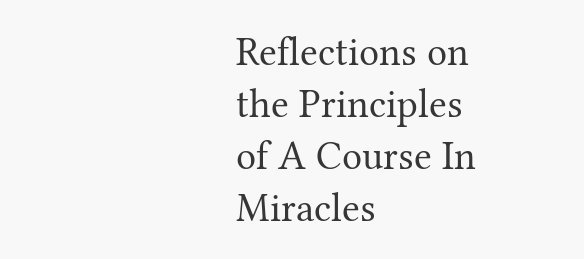Reflections on the Principles of A Course In Miracles